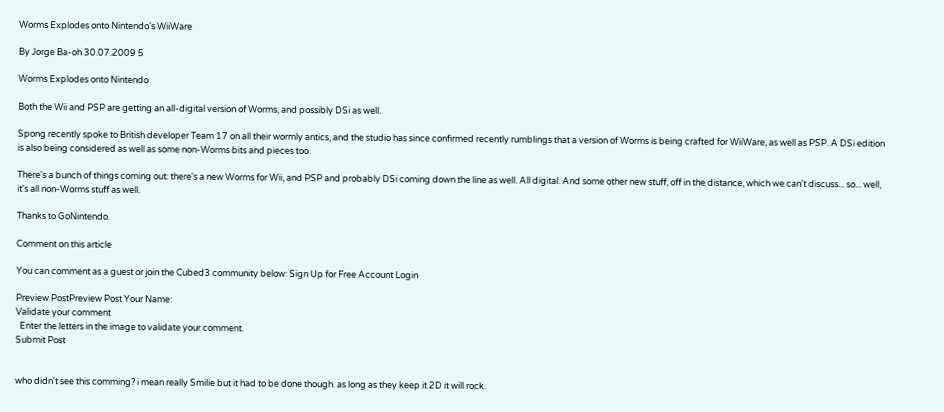Worms Explodes onto Nintendo's WiiWare

By Jorge Ba-oh 30.07.2009 5

Worms Explodes onto Nintendo

Both the Wii and PSP are getting an all-digital version of Worms, and possibly DSi as well.

Spong recently spoke to British developer Team 17 on all their wormly antics, and the studio has since confirmed recently rumblings that a version of Worms is being crafted for WiiWare, as well as PSP. A DSi edition is also being considered as well as some non-Worms bits and pieces too.

There's a bunch of things coming out: there's a new Worms for Wii, and PSP and probably DSi coming down the line as well. All digital. And some other new stuff, off in the distance, which we can't discuss... so... well, it's all non-Worms stuff as well.

Thanks to GoNintendo.

Comment on this article

You can comment as a guest or join the Cubed3 community below: Sign Up for Free Account Login

Preview PostPreview Post Your Name:
Validate your comment
  Enter the letters in the image to validate your comment.
Submit Post


who didn't see this comming? i mean really Smilie but it had to be done though. as long as they keep it 2D it will rock.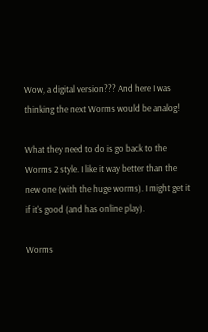Wow, a digital version??? And here I was thinking the next Worms would be analog!

What they need to do is go back to the Worms 2 style. I like it way better than the new one (with the huge worms). I might get it if it's good (and has online play).

Worms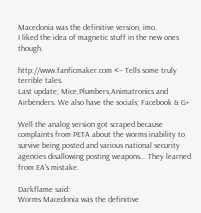Macedonia was the definitive version, imo.
I liked the idea of magnetic stuff in the new ones though.

http://www.fanficmaker.com <-- Tells some truly terrible tales.
Last update; Mice,Plumbers,Animatronics and Airbenders. We also have the socials; Facebook & G+

Well the analog version got scraped because complaints from PETA about the worms inability to survive being posted and various national security agencies disallowing posting weapons... They learned from EA's mistake.

Darkflame said:
Worms Macedonia was the definitive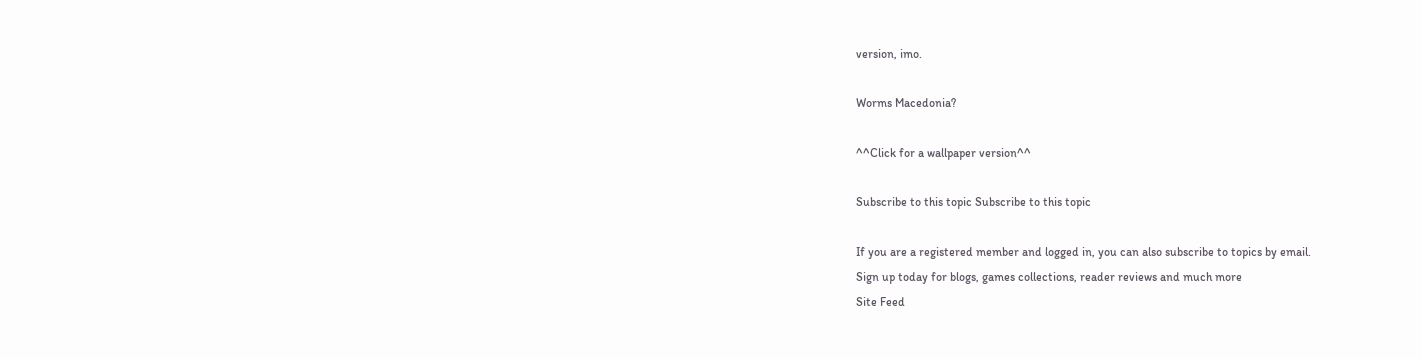version, imo.

Worms Macedonia?

^^Click for a wallpaper version^^

Subscribe to this topic Subscribe to this topic

If you are a registered member and logged in, you can also subscribe to topics by email.
Sign up today for blogs, games collections, reader reviews and much more
Site Feed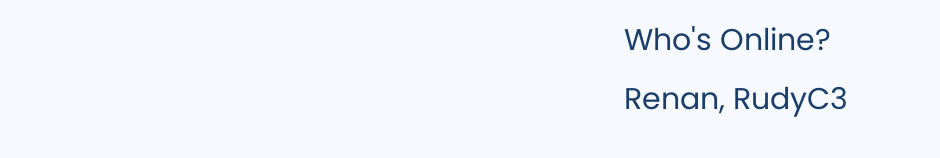Who's Online?
Renan, RudyC3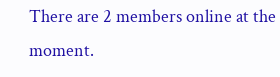There are 2 members online at the moment.